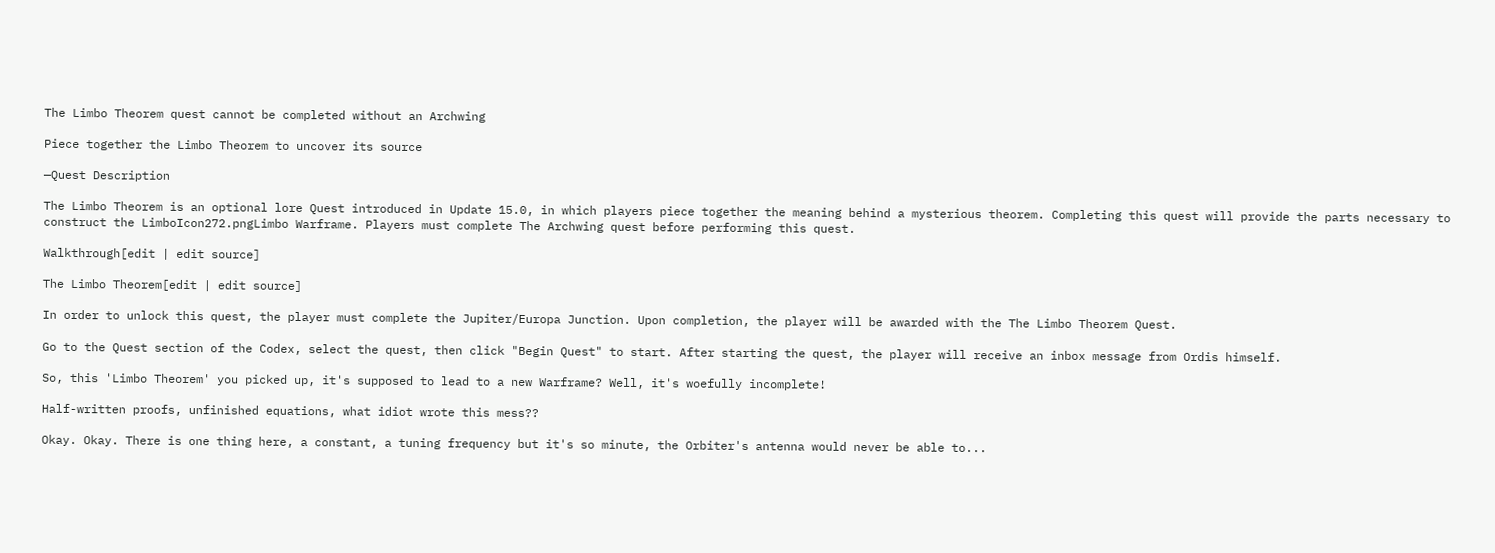The Limbo Theorem quest cannot be completed without an Archwing

Piece together the Limbo Theorem to uncover its source

—Quest Description

The Limbo Theorem is an optional lore Quest introduced in Update 15.0, in which players piece together the meaning behind a mysterious theorem. Completing this quest will provide the parts necessary to construct the LimboIcon272.pngLimbo Warframe. Players must complete The Archwing quest before performing this quest.

Walkthrough[edit | edit source]

The Limbo Theorem[edit | edit source]

In order to unlock this quest, the player must complete the Jupiter/Europa Junction. Upon completion, the player will be awarded with the The Limbo Theorem Quest.

Go to the Quest section of the Codex, select the quest, then click "Begin Quest" to start. After starting the quest, the player will receive an inbox message from Ordis himself.

So, this 'Limbo Theorem' you picked up, it's supposed to lead to a new Warframe? Well, it's woefully incomplete!

Half-written proofs, unfinished equations, what idiot wrote this mess??

Okay. Okay. There is one thing here, a constant, a tuning frequency but it's so minute, the Orbiter's antenna would never be able to...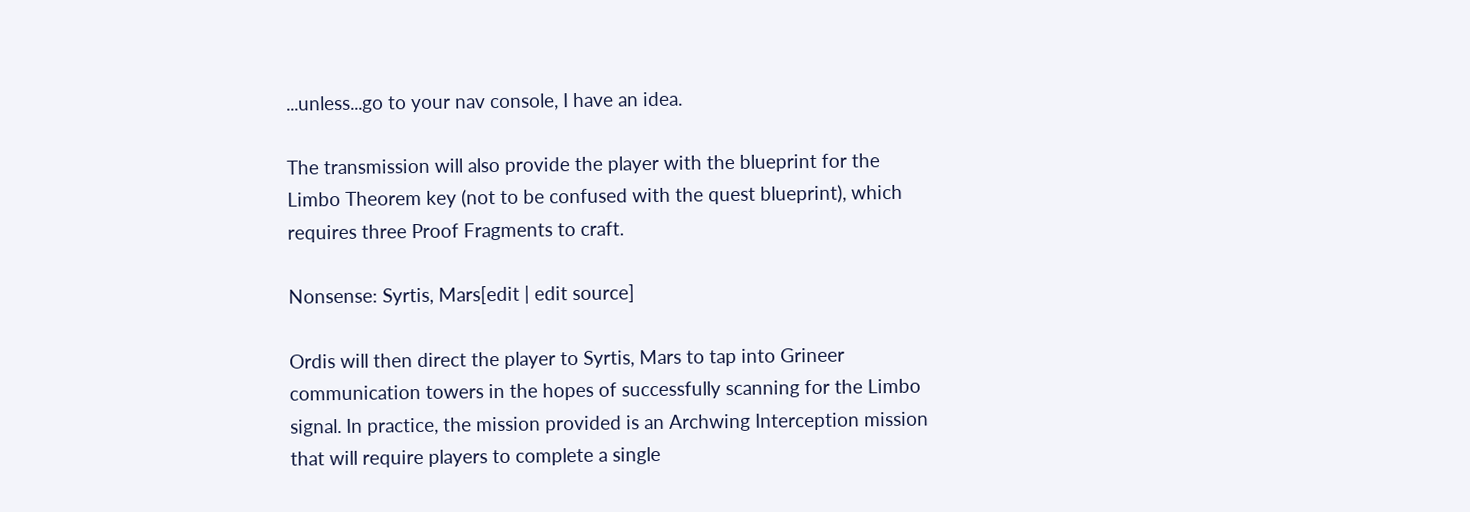...unless...go to your nav console, I have an idea.

The transmission will also provide the player with the blueprint for the Limbo Theorem key (not to be confused with the quest blueprint), which requires three Proof Fragments to craft.

Nonsense: Syrtis, Mars[edit | edit source]

Ordis will then direct the player to Syrtis, Mars to tap into Grineer communication towers in the hopes of successfully scanning for the Limbo signal. In practice, the mission provided is an Archwing Interception mission that will require players to complete a single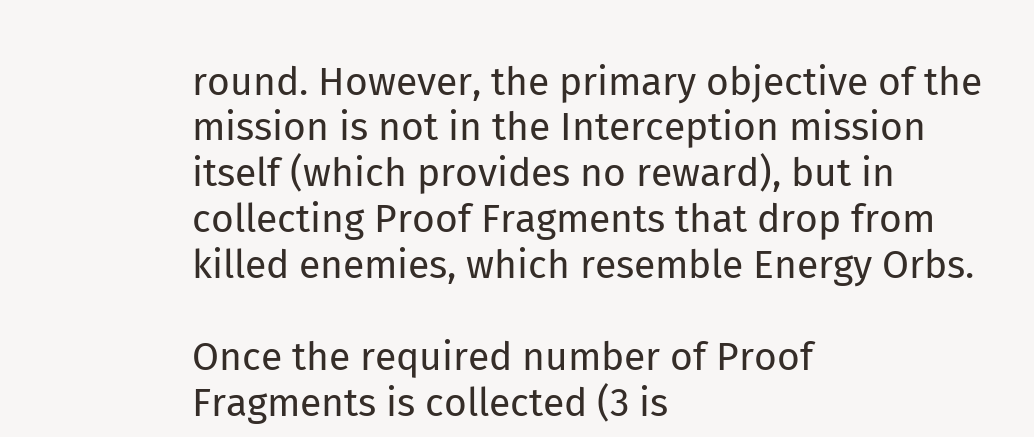round. However, the primary objective of the mission is not in the Interception mission itself (which provides no reward), but in collecting Proof Fragments that drop from killed enemies, which resemble Energy Orbs.

Once the required number of Proof Fragments is collected (3 is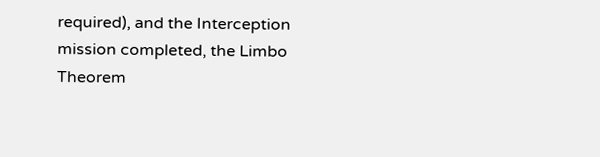required), and the Interception mission completed, the Limbo Theorem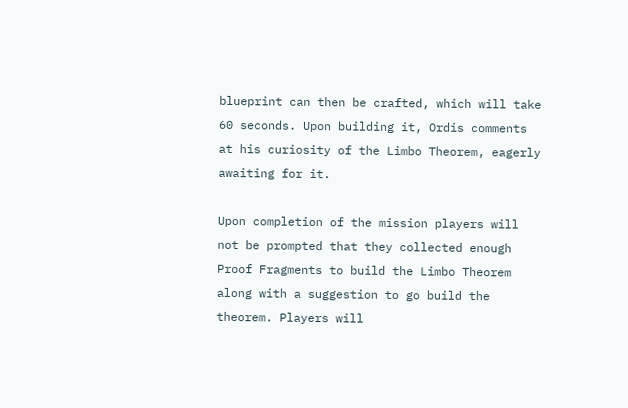blueprint can then be crafted, which will take 60 seconds. Upon building it, Ordis comments at his curiosity of the Limbo Theorem, eagerly awaiting for it.

Upon completion of the mission players will not be prompted that they collected enough Proof Fragments to build the Limbo Theorem along with a suggestion to go build the theorem. Players will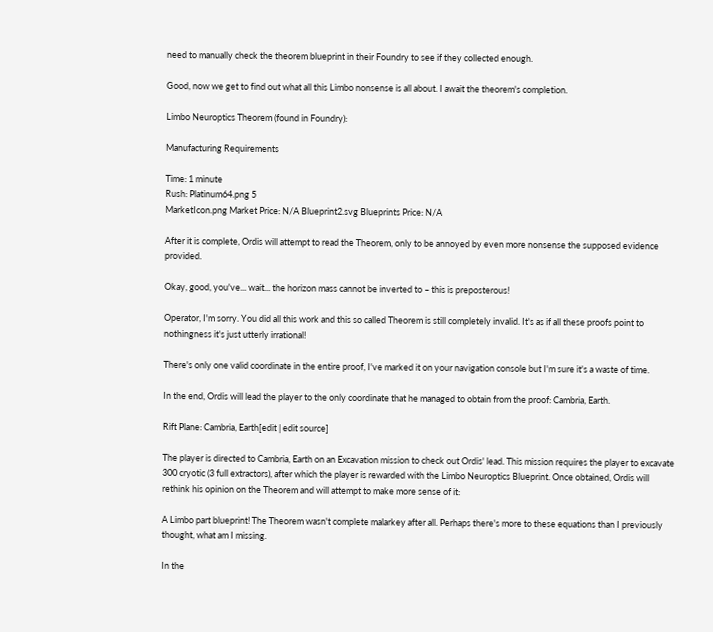need to manually check the theorem blueprint in their Foundry to see if they collected enough.

Good, now we get to find out what all this Limbo nonsense is all about. I await the theorem's completion.

Limbo Neuroptics Theorem (found in Foundry):

Manufacturing Requirements

Time: 1 minute
Rush: Platinum64.png 5
MarketIcon.png Market Price: N/A Blueprint2.svg Blueprints Price: N/A

After it is complete, Ordis will attempt to read the Theorem, only to be annoyed by even more nonsense the supposed evidence provided.

Okay, good, you've... wait... the horizon mass cannot be inverted to – this is preposterous!

Operator, I'm sorry. You did all this work and this so called Theorem is still completely invalid. It's as if all these proofs point to nothingness it's just utterly irrational!

There's only one valid coordinate in the entire proof, I've marked it on your navigation console but I'm sure it's a waste of time.

In the end, Ordis will lead the player to the only coordinate that he managed to obtain from the proof: Cambria, Earth.

Rift Plane: Cambria, Earth[edit | edit source]

The player is directed to Cambria, Earth on an Excavation mission to check out Ordis' lead. This mission requires the player to excavate 300 cryotic (3 full extractors), after which the player is rewarded with the Limbo Neuroptics Blueprint. Once obtained, Ordis will rethink his opinion on the Theorem and will attempt to make more sense of it:

A Limbo part blueprint! The Theorem wasn't complete malarkey after all. Perhaps there's more to these equations than I previously thought, what am I missing.

In the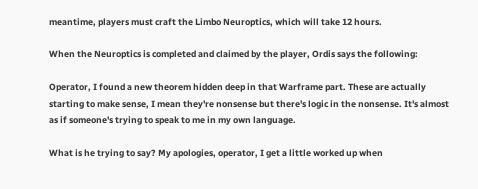meantime, players must craft the Limbo Neuroptics, which will take 12 hours.

When the Neuroptics is completed and claimed by the player, Ordis says the following:

Operator, I found a new theorem hidden deep in that Warframe part. These are actually starting to make sense, I mean they're nonsense but there's logic in the nonsense. It's almost as if someone's trying to speak to me in my own language.

What is he trying to say? My apologies, operator, I get a little worked up when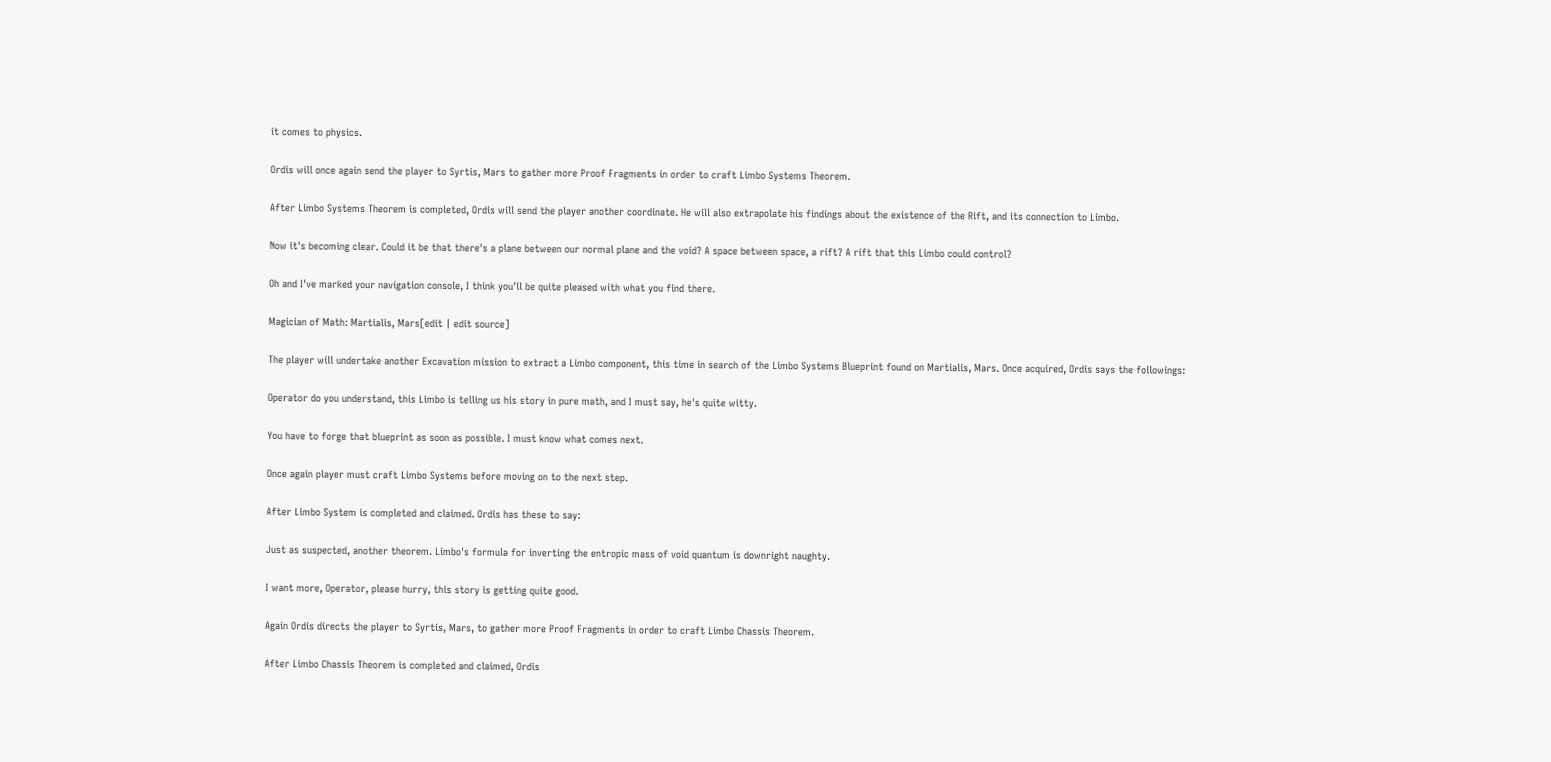it comes to physics.

Ordis will once again send the player to Syrtis, Mars to gather more Proof Fragments in order to craft Limbo Systems Theorem.

After Limbo Systems Theorem is completed, Ordis will send the player another coordinate. He will also extrapolate his findings about the existence of the Rift, and its connection to Limbo.

Now it's becoming clear. Could it be that there's a plane between our normal plane and the void? A space between space, a rift? A rift that this Limbo could control?

Oh and I've marked your navigation console, I think you'll be quite pleased with what you find there.

Magician of Math: Martialis, Mars[edit | edit source]

The player will undertake another Excavation mission to extract a Limbo component, this time in search of the Limbo Systems Blueprint found on Martialis, Mars. Once acquired, Ordis says the followings:

Operator do you understand, this Limbo is telling us his story in pure math, and I must say, he's quite witty.

You have to forge that blueprint as soon as possible. I must know what comes next.

Once again player must craft Limbo Systems before moving on to the next step.

After Limbo System is completed and claimed. Ordis has these to say:

Just as suspected, another theorem. Limbo's formula for inverting the entropic mass of void quantum is downright naughty.

I want more, Operator, please hurry, this story is getting quite good.

Again Ordis directs the player to Syrtis, Mars, to gather more Proof Fragments in order to craft Limbo Chassis Theorem.

After Limbo Chassis Theorem is completed and claimed, Ordis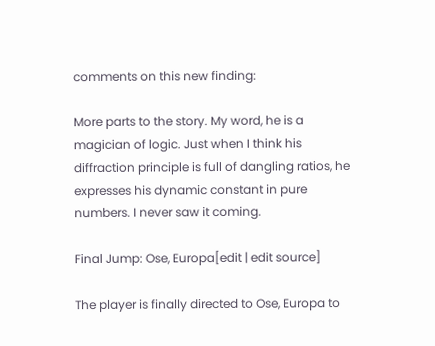comments on this new finding:

More parts to the story. My word, he is a magician of logic. Just when I think his diffraction principle is full of dangling ratios, he expresses his dynamic constant in pure numbers. I never saw it coming.

Final Jump: Ose, Europa[edit | edit source]

The player is finally directed to Ose, Europa to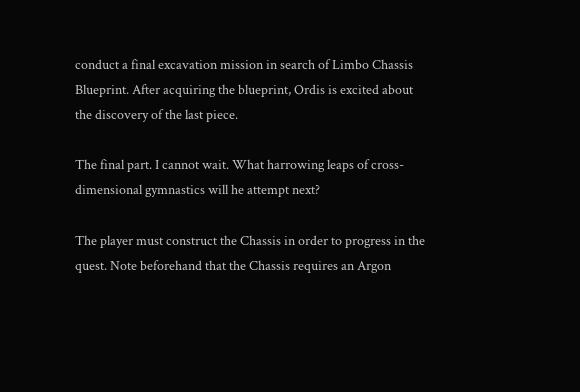conduct a final excavation mission in search of Limbo Chassis Blueprint. After acquiring the blueprint, Ordis is excited about the discovery of the last piece.

The final part. I cannot wait. What harrowing leaps of cross-dimensional gymnastics will he attempt next?

The player must construct the Chassis in order to progress in the quest. Note beforehand that the Chassis requires an Argon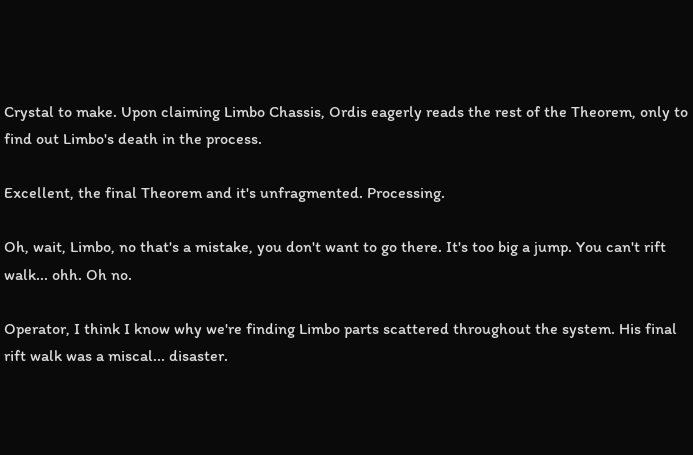Crystal to make. Upon claiming Limbo Chassis, Ordis eagerly reads the rest of the Theorem, only to find out Limbo's death in the process.

Excellent, the final Theorem and it's unfragmented. Processing.

Oh, wait, Limbo, no that's a mistake, you don't want to go there. It's too big a jump. You can't rift walk... ohh. Oh no.

Operator, I think I know why we're finding Limbo parts scattered throughout the system. His final rift walk was a miscal... disaster.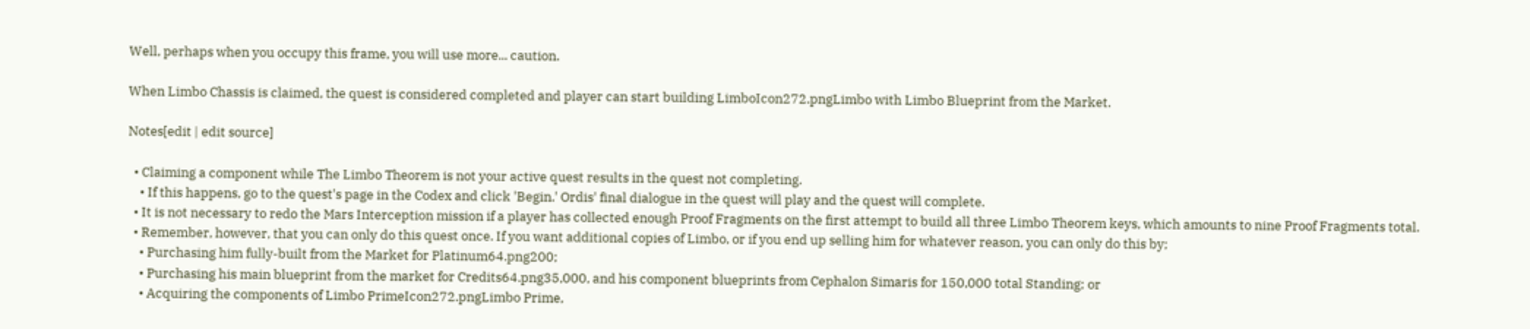Well, perhaps when you occupy this frame, you will use more... caution.

When Limbo Chassis is claimed, the quest is considered completed and player can start building LimboIcon272.pngLimbo with Limbo Blueprint from the Market.

Notes[edit | edit source]

  • Claiming a component while The Limbo Theorem is not your active quest results in the quest not completing.
    • If this happens, go to the quest's page in the Codex and click 'Begin.' Ordis' final dialogue in the quest will play and the quest will complete.
  • It is not necessary to redo the Mars Interception mission if a player has collected enough Proof Fragments on the first attempt to build all three Limbo Theorem keys, which amounts to nine Proof Fragments total.
  • Remember, however, that you can only do this quest once. If you want additional copies of Limbo, or if you end up selling him for whatever reason, you can only do this by;
    • Purchasing him fully-built from the Market for Platinum64.png200;
    • Purchasing his main blueprint from the market for Credits64.png35,000, and his component blueprints from Cephalon Simaris for 150,000 total Standing; or
    • Acquiring the components of Limbo PrimeIcon272.pngLimbo Prime,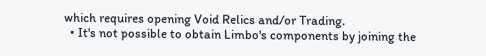which requires opening Void Relics and/or Trading.
  • It's not possible to obtain Limbo's components by joining the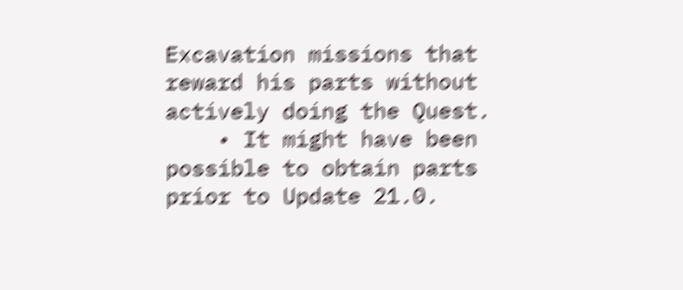Excavation missions that reward his parts without actively doing the Quest.
    • It might have been possible to obtain parts prior to Update 21.0.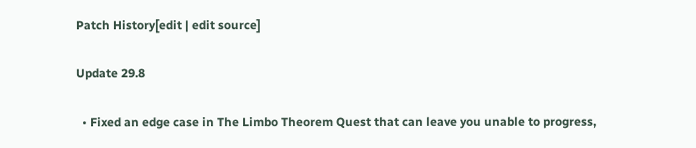Patch History[edit | edit source]

Update 29.8

  • Fixed an edge case in The Limbo Theorem Quest that can leave you unable to progress,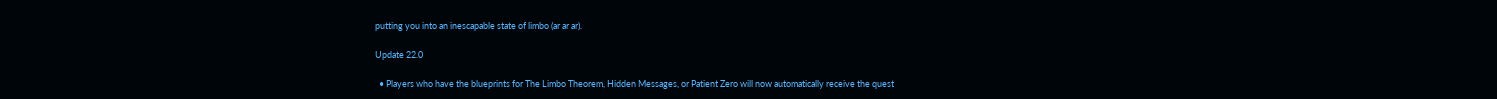putting you into an inescapable state of limbo (ar ar ar).

Update 22.0

  • Players who have the blueprints for The Limbo Theorem, Hidden Messages, or Patient Zero will now automatically receive the quest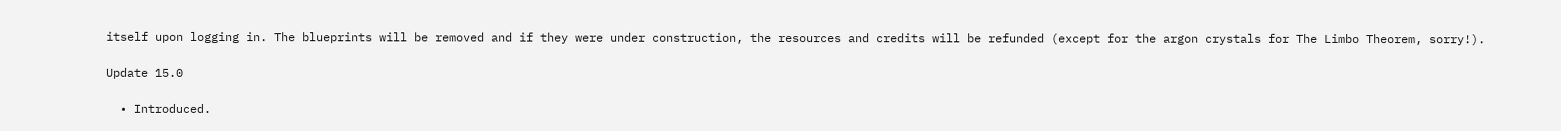itself upon logging in. The blueprints will be removed and if they were under construction, the resources and credits will be refunded (except for the argon crystals for The Limbo Theorem, sorry!).

Update 15.0

  • Introduced.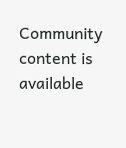Community content is available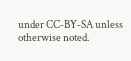under CC-BY-SA unless otherwise noted.